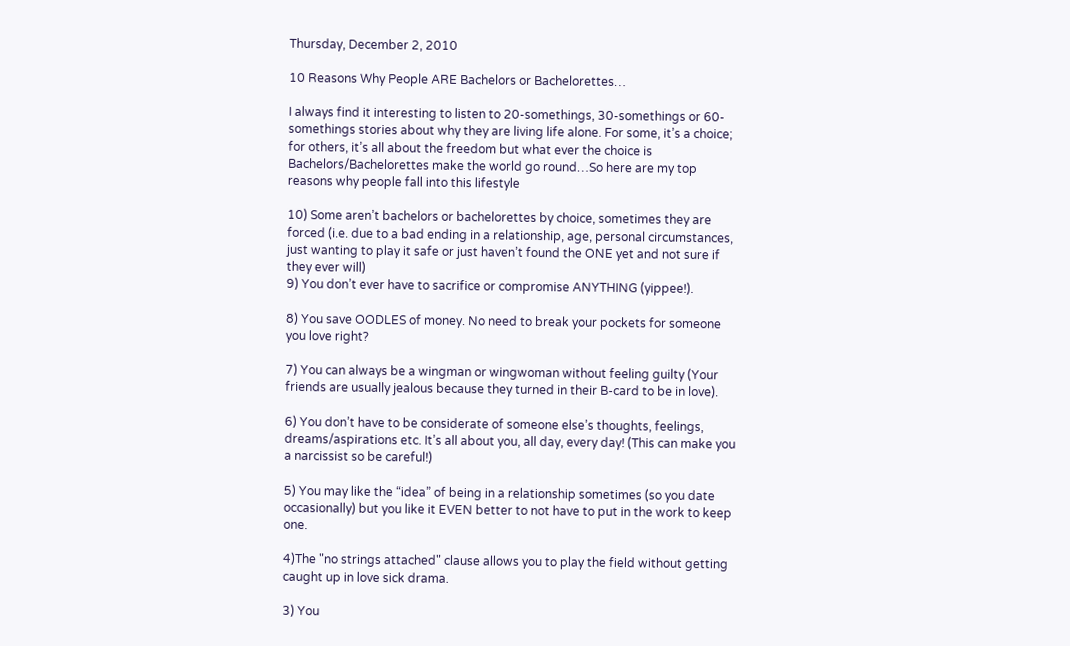Thursday, December 2, 2010

10 Reasons Why People ARE Bachelors or Bachelorettes…

I always find it interesting to listen to 20-somethings, 30-somethings or 60-somethings stories about why they are living life alone. For some, it’s a choice; for others, it’s all about the freedom but what ever the choice is Bachelors/Bachelorettes make the world go round…So here are my top reasons why people fall into this lifestyle

10) Some aren’t bachelors or bachelorettes by choice, sometimes they are forced (i.e. due to a bad ending in a relationship, age, personal circumstances, just wanting to play it safe or just haven’t found the ONE yet and not sure if they ever will)
9) You don’t ever have to sacrifice or compromise ANYTHING (yippee!).

8) You save OODLES of money. No need to break your pockets for someone you love right?

7) You can always be a wingman or wingwoman without feeling guilty (Your friends are usually jealous because they turned in their B-card to be in love).

6) You don’t have to be considerate of someone else’s thoughts, feelings, dreams/aspirations etc. It’s all about you, all day, every day! (This can make you a narcissist so be careful!)

5) You may like the “idea” of being in a relationship sometimes (so you date occasionally) but you like it EVEN better to not have to put in the work to keep one.

4)The "no strings attached" clause allows you to play the field without getting caught up in love sick drama.

3) You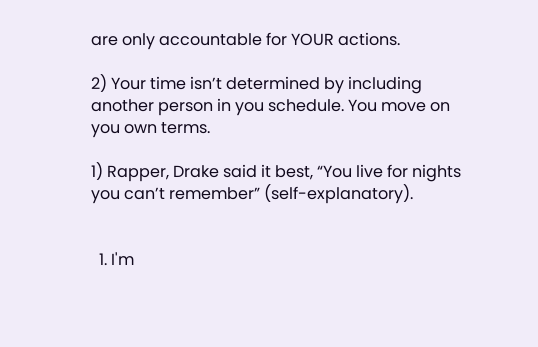are only accountable for YOUR actions.

2) Your time isn’t determined by including another person in you schedule. You move on you own terms.

1) Rapper, Drake said it best, “You live for nights you can’t remember” (self-explanatory).


  1. I'm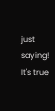just saying! It's true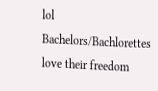lol Bachelors/Bachlorettes love their freedom